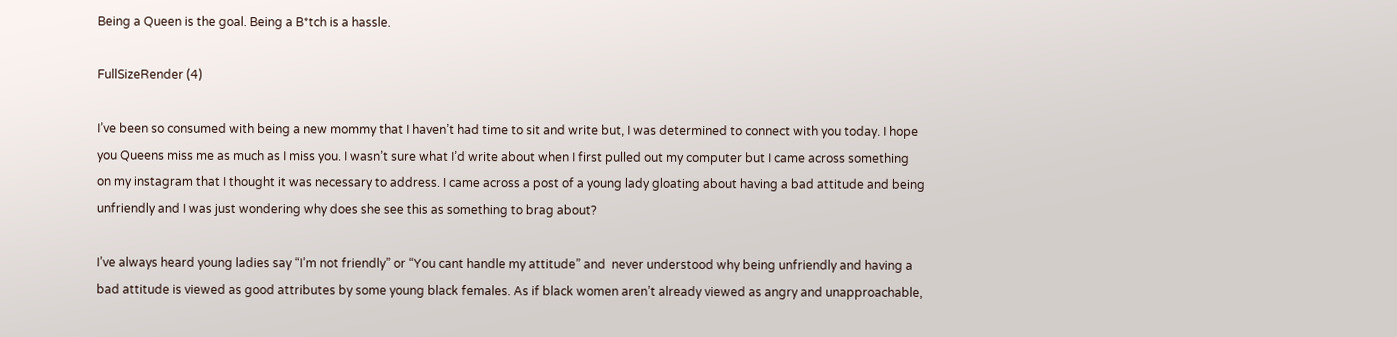Being a Queen is the goal. Being a B*tch is a hassle.

FullSizeRender (4)

I’ve been so consumed with being a new mommy that I haven’t had time to sit and write but, I was determined to connect with you today. I hope you Queens miss me as much as I miss you. I wasn’t sure what I’d write about when I first pulled out my computer but I came across something on my instagram that I thought it was necessary to address. I came across a post of a young lady gloating about having a bad attitude and being unfriendly and I was just wondering why does she see this as something to brag about?

I’ve always heard young ladies say “I’m not friendly” or “You cant handle my attitude” and  never understood why being unfriendly and having a bad attitude is viewed as good attributes by some young black females. As if black women aren’t already viewed as angry and unapproachable,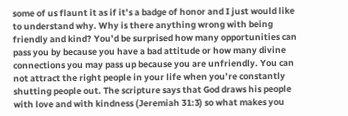some of us flaunt it as if it’s a badge of honor and I just would like to understand why. Why is there anything wrong with being friendly and kind? You’d be surprised how many opportunities can pass you by because you have a bad attitude or how many divine connections you may pass up because you are unfriendly. You can not attract the right people in your life when you’re constantly shutting people out. The scripture says that God draws his people with love and with kindness (Jeremiah 31:3) so what makes you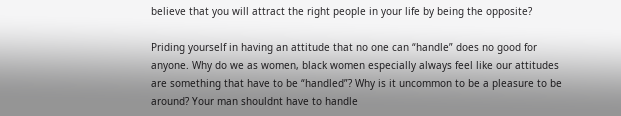believe that you will attract the right people in your life by being the opposite?

Priding yourself in having an attitude that no one can “handle” does no good for anyone. Why do we as women, black women especially always feel like our attitudes are something that have to be “handled”? Why is it uncommon to be a pleasure to be around? Your man shouldnt have to handle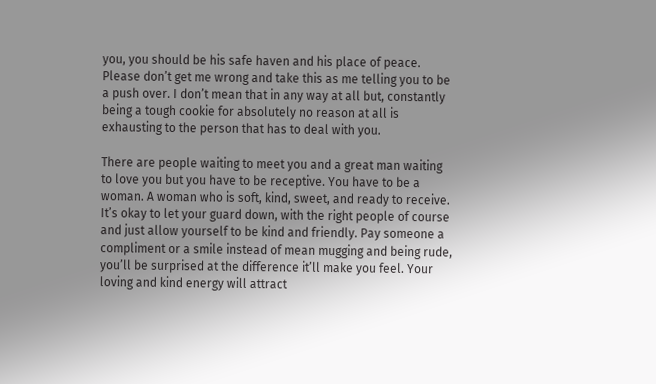you, you should be his safe haven and his place of peace. Please don’t get me wrong and take this as me telling you to be a push over. I don’t mean that in any way at all but, constantly being a tough cookie for absolutely no reason at all is exhausting to the person that has to deal with you.

There are people waiting to meet you and a great man waiting to love you but you have to be receptive. You have to be a woman. A woman who is soft, kind, sweet, and ready to receive. It’s okay to let your guard down, with the right people of course and just allow yourself to be kind and friendly. Pay someone a compliment or a smile instead of mean mugging and being rude, you’ll be surprised at the difference it’ll make you feel. Your loving and kind energy will attract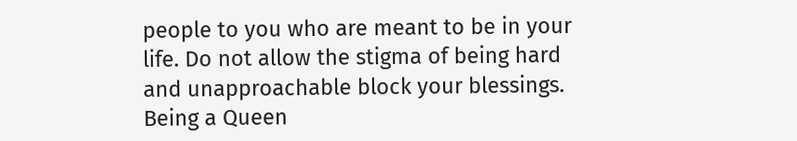people to you who are meant to be in your life. Do not allow the stigma of being hard and unapproachable block your blessings. Being a Queen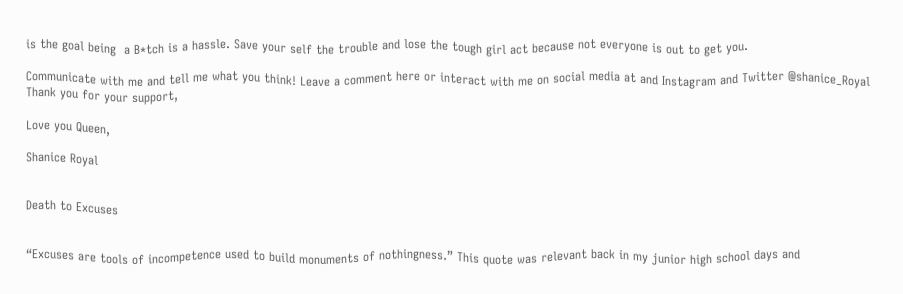is the goal being  a B*tch is a hassle. Save your self the trouble and lose the tough girl act because not everyone is out to get you.

Communicate with me and tell me what you think! Leave a comment here or interact with me on social media at and Instagram and Twitter @shanice_Royal Thank you for your support,

Love you Queen,

Shanice Royal


Death to Excuses


“Excuses are tools of incompetence used to build monuments of nothingness.” This quote was relevant back in my junior high school days and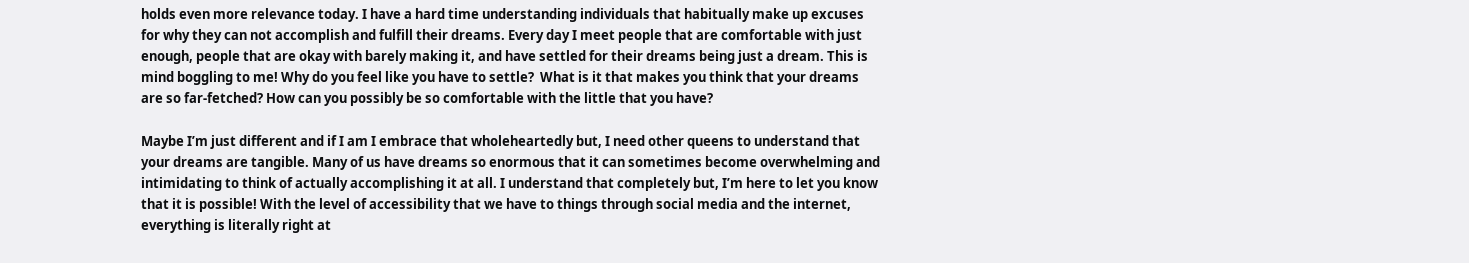holds even more relevance today. I have a hard time understanding individuals that habitually make up excuses for why they can not accomplish and fulfill their dreams. Every day I meet people that are comfortable with just enough, people that are okay with barely making it, and have settled for their dreams being just a dream. This is mind boggling to me! Why do you feel like you have to settle?  What is it that makes you think that your dreams are so far-fetched? How can you possibly be so comfortable with the little that you have?

Maybe I’m just different and if I am I embrace that wholeheartedly but, I need other queens to understand that your dreams are tangible. Many of us have dreams so enormous that it can sometimes become overwhelming and intimidating to think of actually accomplishing it at all. I understand that completely but, I’m here to let you know that it is possible! With the level of accessibility that we have to things through social media and the internet, everything is literally right at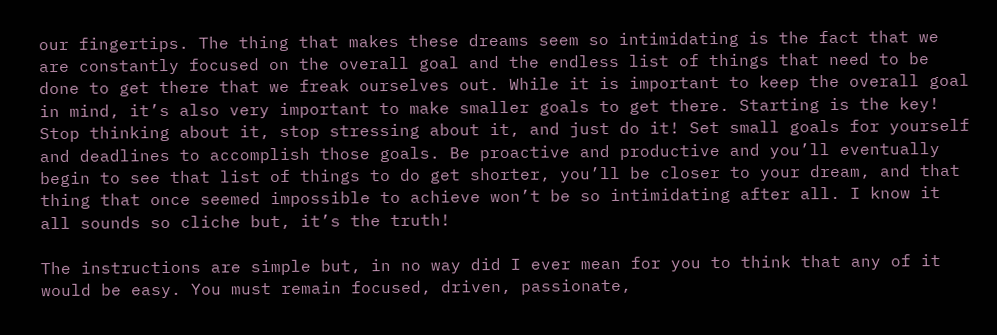our fingertips. The thing that makes these dreams seem so intimidating is the fact that we are constantly focused on the overall goal and the endless list of things that need to be done to get there that we freak ourselves out. While it is important to keep the overall goal in mind, it’s also very important to make smaller goals to get there. Starting is the key! Stop thinking about it, stop stressing about it, and just do it! Set small goals for yourself and deadlines to accomplish those goals. Be proactive and productive and you’ll eventually begin to see that list of things to do get shorter, you’ll be closer to your dream, and that thing that once seemed impossible to achieve won’t be so intimidating after all. I know it all sounds so cliche but, it’s the truth!

The instructions are simple but, in no way did I ever mean for you to think that any of it would be easy. You must remain focused, driven, passionate,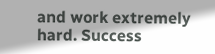and work extremely hard. Success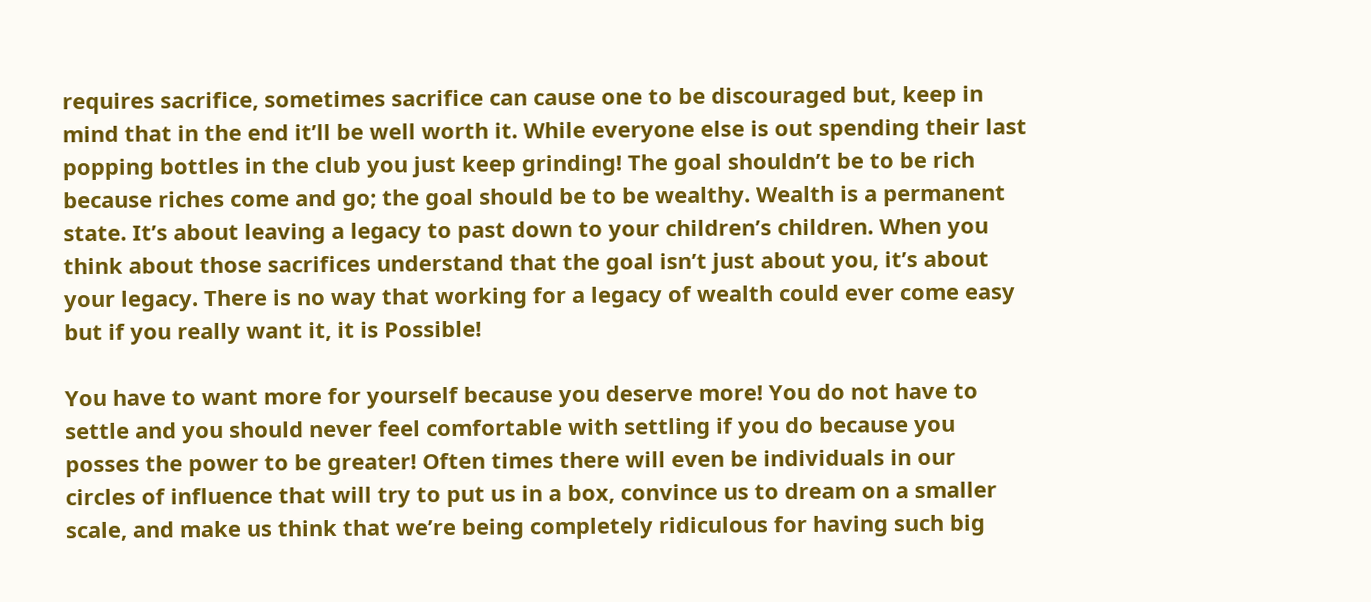requires sacrifice, sometimes sacrifice can cause one to be discouraged but, keep in mind that in the end it’ll be well worth it. While everyone else is out spending their last popping bottles in the club you just keep grinding! The goal shouldn’t be to be rich because riches come and go; the goal should be to be wealthy. Wealth is a permanent state. It’s about leaving a legacy to past down to your children’s children. When you think about those sacrifices understand that the goal isn’t just about you, it’s about your legacy. There is no way that working for a legacy of wealth could ever come easy but if you really want it, it is Possible!

You have to want more for yourself because you deserve more! You do not have to settle and you should never feel comfortable with settling if you do because you posses the power to be greater! Often times there will even be individuals in our circles of influence that will try to put us in a box, convince us to dream on a smaller scale, and make us think that we’re being completely ridiculous for having such big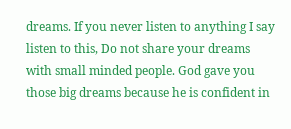dreams. If you never listen to anything I say listen to this, Do not share your dreams with small minded people. God gave you those big dreams because he is confident in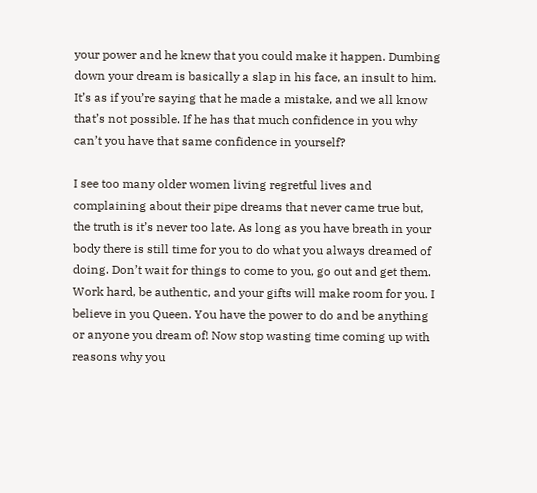your power and he knew that you could make it happen. Dumbing down your dream is basically a slap in his face, an insult to him. It’s as if you’re saying that he made a mistake, and we all know that’s not possible. If he has that much confidence in you why can’t you have that same confidence in yourself?

I see too many older women living regretful lives and complaining about their pipe dreams that never came true but, the truth is it’s never too late. As long as you have breath in your body there is still time for you to do what you always dreamed of doing. Don’t wait for things to come to you, go out and get them. Work hard, be authentic, and your gifts will make room for you. I believe in you Queen. You have the power to do and be anything or anyone you dream of! Now stop wasting time coming up with reasons why you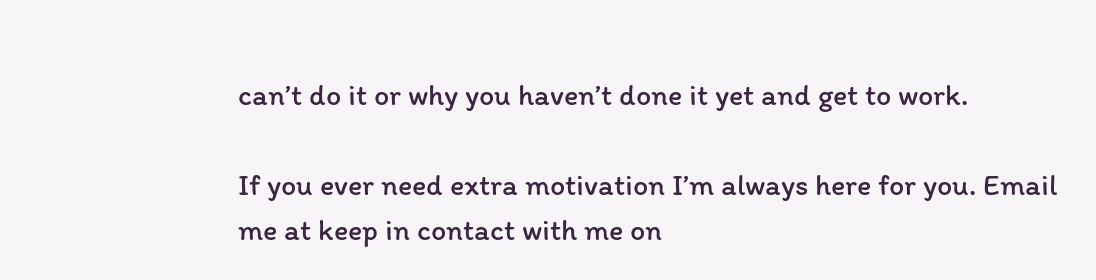can’t do it or why you haven’t done it yet and get to work.

If you ever need extra motivation I’m always here for you. Email me at keep in contact with me on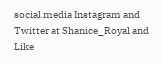social media Instagram and Twitter at Shanice_Royal and Like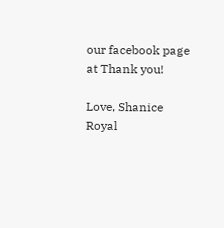our facebook page at Thank you!

Love, Shanice Royal